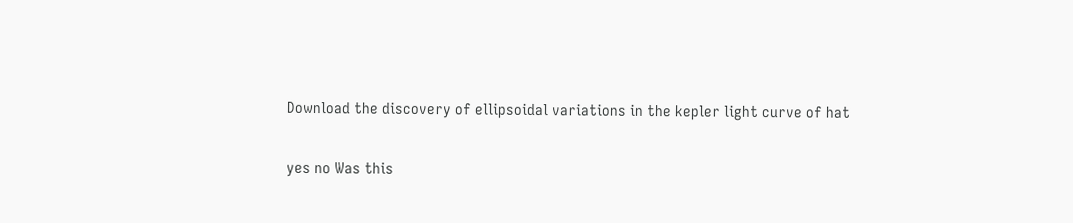Download the discovery of ellipsoidal variations in the kepler light curve of hat

yes no Was this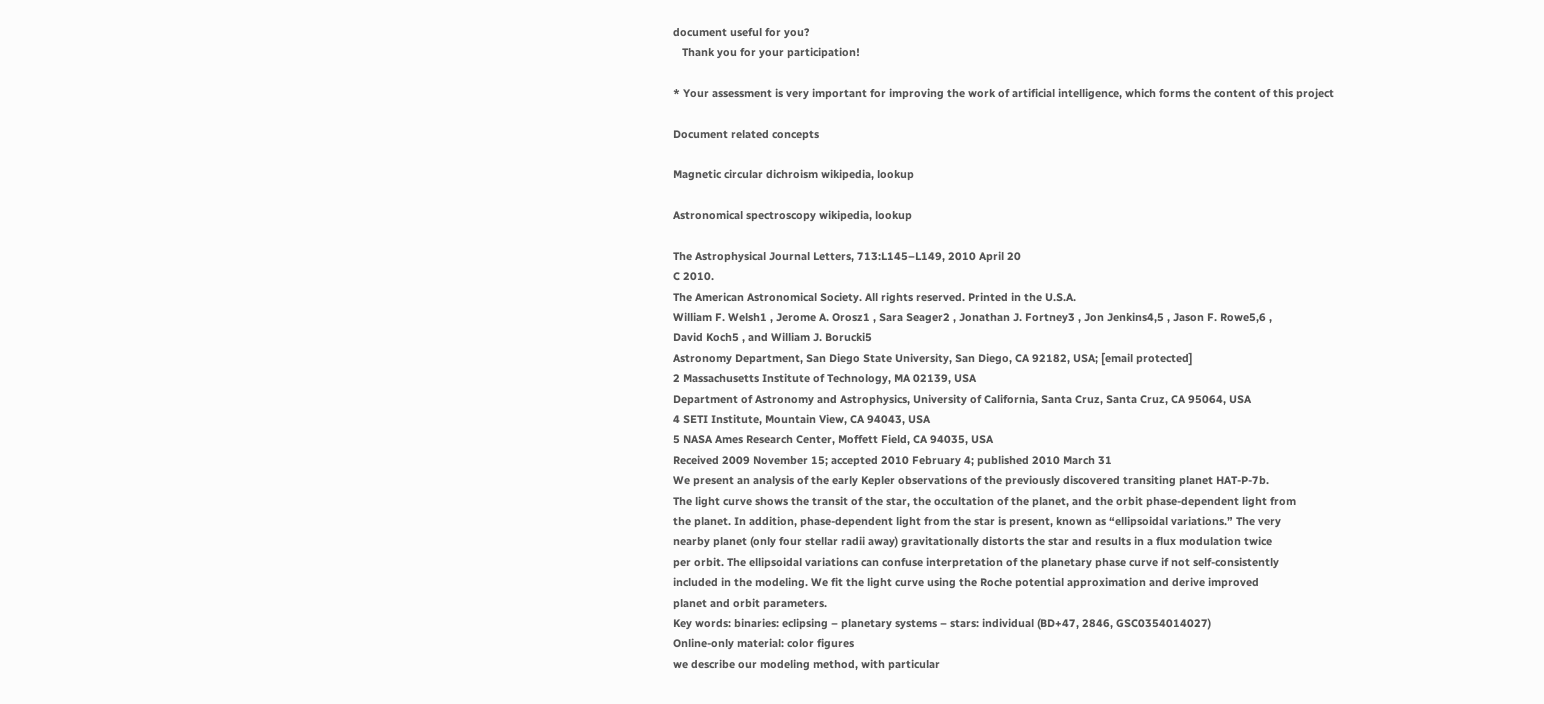document useful for you?
   Thank you for your participation!

* Your assessment is very important for improving the work of artificial intelligence, which forms the content of this project

Document related concepts

Magnetic circular dichroism wikipedia, lookup

Astronomical spectroscopy wikipedia, lookup

The Astrophysical Journal Letters, 713:L145–L149, 2010 April 20
C 2010.
The American Astronomical Society. All rights reserved. Printed in the U.S.A.
William F. Welsh1 , Jerome A. Orosz1 , Sara Seager2 , Jonathan J. Fortney3 , Jon Jenkins4,5 , Jason F. Rowe5,6 ,
David Koch5 , and William J. Borucki5
Astronomy Department, San Diego State University, San Diego, CA 92182, USA; [email protected]
2 Massachusetts Institute of Technology, MA 02139, USA
Department of Astronomy and Astrophysics, University of California, Santa Cruz, Santa Cruz, CA 95064, USA
4 SETI Institute, Mountain View, CA 94043, USA
5 NASA Ames Research Center, Moffett Field, CA 94035, USA
Received 2009 November 15; accepted 2010 February 4; published 2010 March 31
We present an analysis of the early Kepler observations of the previously discovered transiting planet HAT-P-7b.
The light curve shows the transit of the star, the occultation of the planet, and the orbit phase-dependent light from
the planet. In addition, phase-dependent light from the star is present, known as “ellipsoidal variations.” The very
nearby planet (only four stellar radii away) gravitationally distorts the star and results in a flux modulation twice
per orbit. The ellipsoidal variations can confuse interpretation of the planetary phase curve if not self-consistently
included in the modeling. We fit the light curve using the Roche potential approximation and derive improved
planet and orbit parameters.
Key words: binaries: eclipsing – planetary systems – stars: individual (BD+47, 2846, GSC0354014027)
Online-only material: color figures
we describe our modeling method, with particular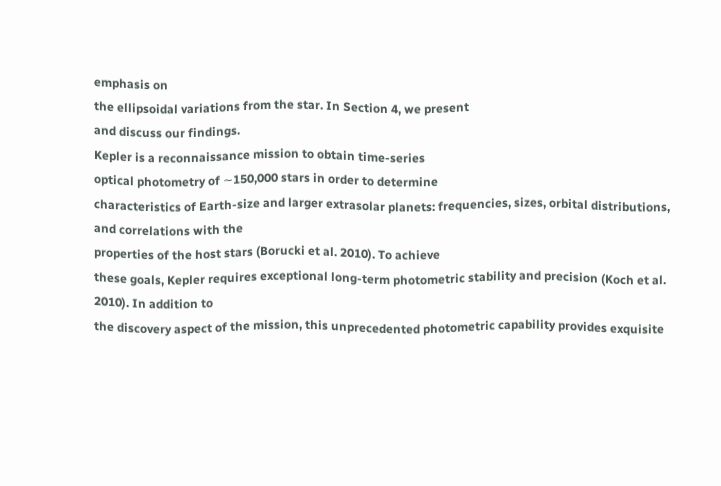emphasis on
the ellipsoidal variations from the star. In Section 4, we present
and discuss our findings.
Kepler is a reconnaissance mission to obtain time-series
optical photometry of ∼150,000 stars in order to determine
characteristics of Earth-size and larger extrasolar planets: frequencies, sizes, orbital distributions, and correlations with the
properties of the host stars (Borucki et al. 2010). To achieve
these goals, Kepler requires exceptional long-term photometric stability and precision (Koch et al. 2010). In addition to
the discovery aspect of the mission, this unprecedented photometric capability provides exquisite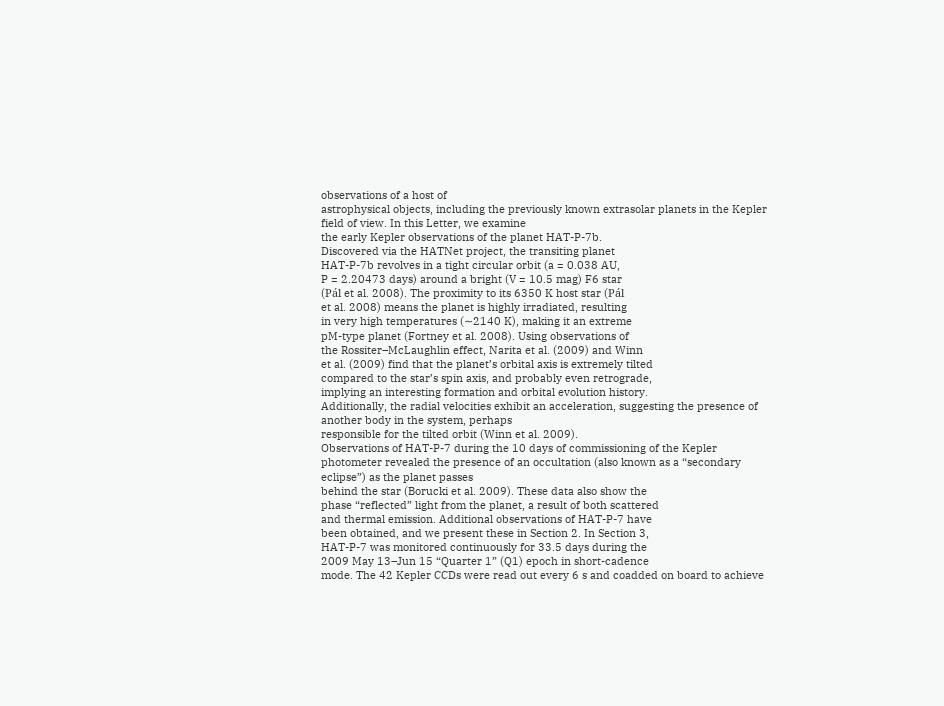observations of a host of
astrophysical objects, including the previously known extrasolar planets in the Kepler field of view. In this Letter, we examine
the early Kepler observations of the planet HAT-P-7b.
Discovered via the HATNet project, the transiting planet
HAT-P-7b revolves in a tight circular orbit (a = 0.038 AU,
P = 2.20473 days) around a bright (V = 10.5 mag) F6 star
(Pál et al. 2008). The proximity to its 6350 K host star (Pál
et al. 2008) means the planet is highly irradiated, resulting
in very high temperatures (∼2140 K), making it an extreme
pM-type planet (Fortney et al. 2008). Using observations of
the Rossiter–McLaughlin effect, Narita et al. (2009) and Winn
et al. (2009) find that the planet’s orbital axis is extremely tilted
compared to the star’s spin axis, and probably even retrograde,
implying an interesting formation and orbital evolution history.
Additionally, the radial velocities exhibit an acceleration, suggesting the presence of another body in the system, perhaps
responsible for the tilted orbit (Winn et al. 2009).
Observations of HAT-P-7 during the 10 days of commissioning of the Kepler photometer revealed the presence of an occultation (also known as a “secondary eclipse”) as the planet passes
behind the star (Borucki et al. 2009). These data also show the
phase “reflected” light from the planet, a result of both scattered
and thermal emission. Additional observations of HAT-P-7 have
been obtained, and we present these in Section 2. In Section 3,
HAT-P-7 was monitored continuously for 33.5 days during the
2009 May 13–Jun 15 “Quarter 1” (Q1) epoch in short-cadence
mode. The 42 Kepler CCDs were read out every 6 s and coadded on board to achieve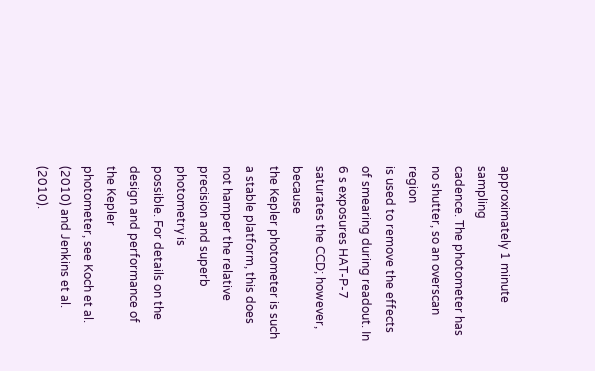approximately 1 minute sampling
cadence. The photometer has no shutter, so an overscan region
is used to remove the effects of smearing during readout. In
6 s exposures HAT-P-7 saturates the CCD; however, because
the Kepler photometer is such a stable platform, this does
not hamper the relative precision and superb photometry is
possible. For details on the design and performance of the Kepler
photometer, see Koch et al. (2010) and Jenkins et al. (2010).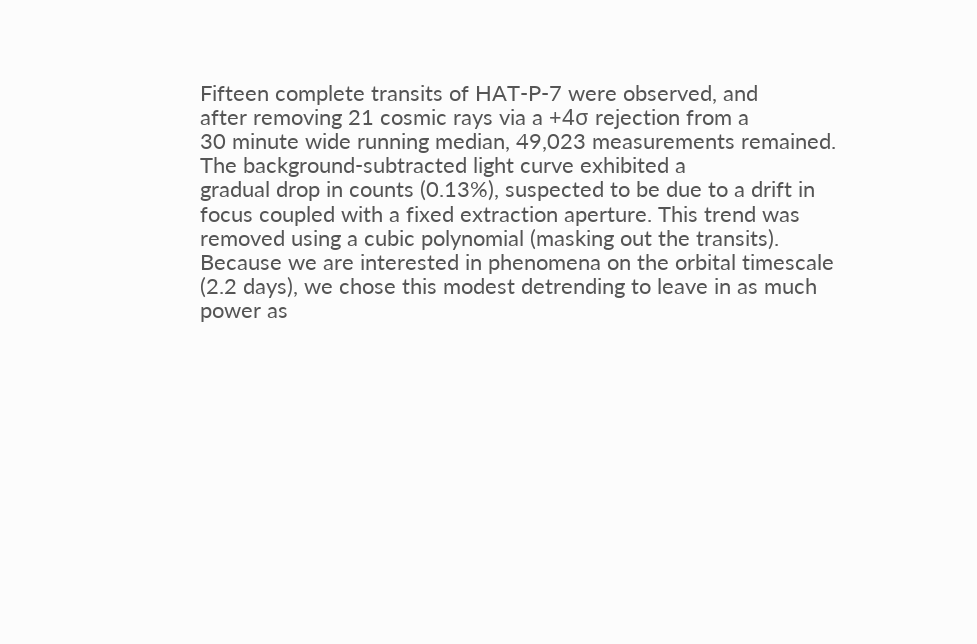Fifteen complete transits of HAT-P-7 were observed, and
after removing 21 cosmic rays via a +4σ rejection from a
30 minute wide running median, 49,023 measurements remained. The background-subtracted light curve exhibited a
gradual drop in counts (0.13%), suspected to be due to a drift in
focus coupled with a fixed extraction aperture. This trend was
removed using a cubic polynomial (masking out the transits).
Because we are interested in phenomena on the orbital timescale
(2.2 days), we chose this modest detrending to leave in as much
power as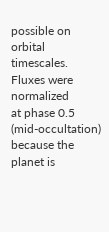possible on orbital timescales. Fluxes were normalized
at phase 0.5 (mid-occultation) because the planet is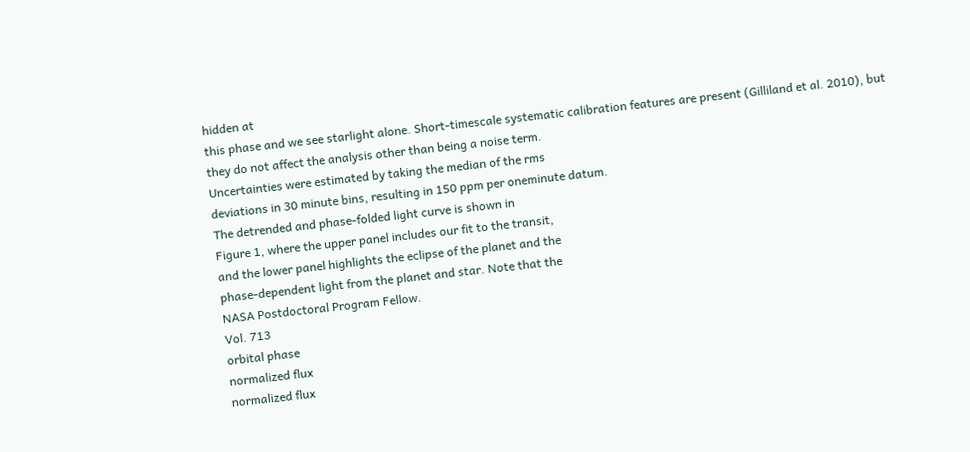hidden at
this phase and we see starlight alone. Short-timescale systematic calibration features are present (Gilliland et al. 2010), but
they do not affect the analysis other than being a noise term.
Uncertainties were estimated by taking the median of the rms
deviations in 30 minute bins, resulting in 150 ppm per oneminute datum.
The detrended and phase-folded light curve is shown in
Figure 1, where the upper panel includes our fit to the transit,
and the lower panel highlights the eclipse of the planet and the
phase-dependent light from the planet and star. Note that the
NASA Postdoctoral Program Fellow.
Vol. 713
orbital phase
normalized flux
normalized flux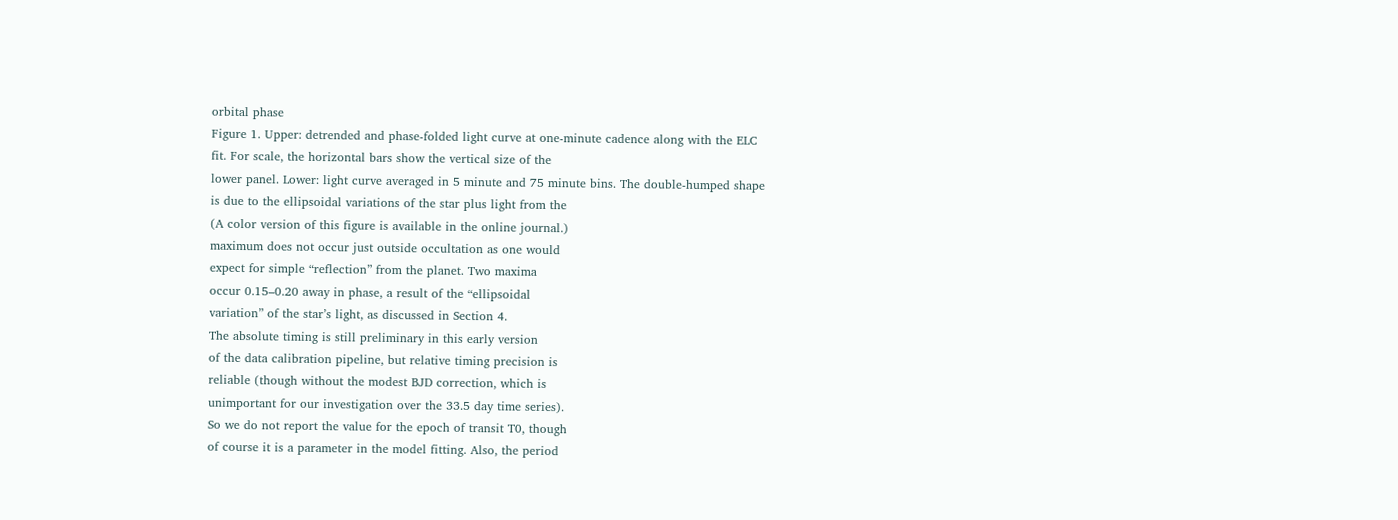orbital phase
Figure 1. Upper: detrended and phase-folded light curve at one-minute cadence along with the ELC fit. For scale, the horizontal bars show the vertical size of the
lower panel. Lower: light curve averaged in 5 minute and 75 minute bins. The double-humped shape is due to the ellipsoidal variations of the star plus light from the
(A color version of this figure is available in the online journal.)
maximum does not occur just outside occultation as one would
expect for simple “reflection” from the planet. Two maxima
occur 0.15–0.20 away in phase, a result of the “ellipsoidal
variation” of the star’s light, as discussed in Section 4.
The absolute timing is still preliminary in this early version
of the data calibration pipeline, but relative timing precision is
reliable (though without the modest BJD correction, which is
unimportant for our investigation over the 33.5 day time series).
So we do not report the value for the epoch of transit T0, though
of course it is a parameter in the model fitting. Also, the period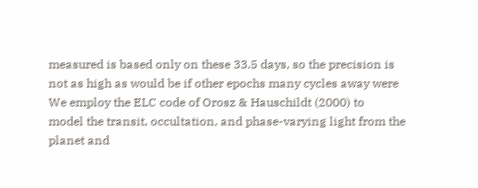measured is based only on these 33.5 days, so the precision is
not as high as would be if other epochs many cycles away were
We employ the ELC code of Orosz & Hauschildt (2000) to
model the transit, occultation, and phase-varying light from the
planet and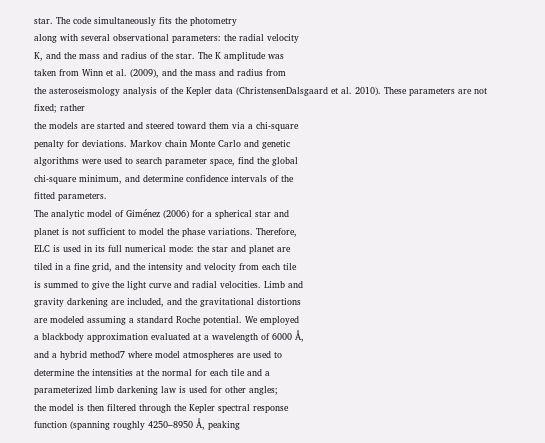star. The code simultaneously fits the photometry
along with several observational parameters: the radial velocity
K, and the mass and radius of the star. The K amplitude was
taken from Winn et al. (2009), and the mass and radius from
the asteroseismology analysis of the Kepler data (ChristensenDalsgaard et al. 2010). These parameters are not fixed; rather
the models are started and steered toward them via a chi-square
penalty for deviations. Markov chain Monte Carlo and genetic
algorithms were used to search parameter space, find the global
chi-square minimum, and determine confidence intervals of the
fitted parameters.
The analytic model of Giménez (2006) for a spherical star and
planet is not sufficient to model the phase variations. Therefore,
ELC is used in its full numerical mode: the star and planet are
tiled in a fine grid, and the intensity and velocity from each tile
is summed to give the light curve and radial velocities. Limb and
gravity darkening are included, and the gravitational distortions
are modeled assuming a standard Roche potential. We employed
a blackbody approximation evaluated at a wavelength of 6000 Å,
and a hybrid method7 where model atmospheres are used to
determine the intensities at the normal for each tile and a
parameterized limb darkening law is used for other angles;
the model is then filtered through the Kepler spectral response
function (spanning roughly 4250–8950 Å, peaking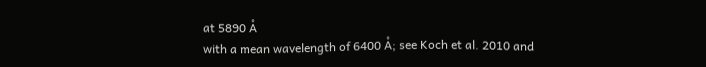at 5890 Å
with a mean wavelength of 6400 Å; see Koch et al. 2010 and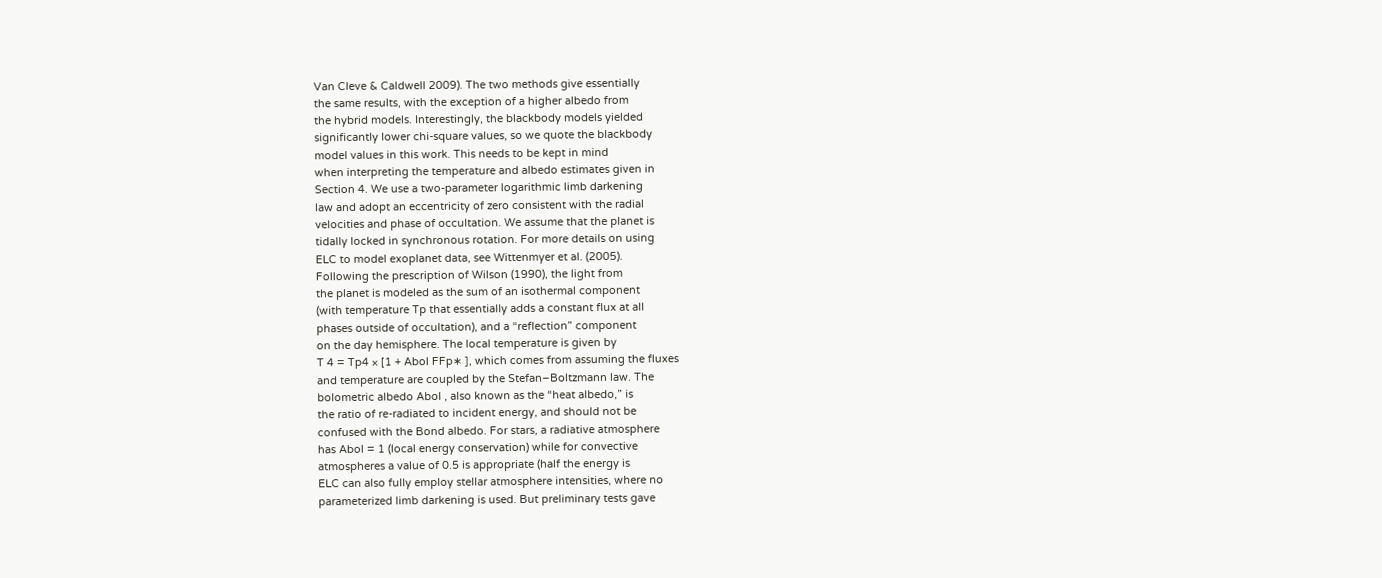Van Cleve & Caldwell 2009). The two methods give essentially
the same results, with the exception of a higher albedo from
the hybrid models. Interestingly, the blackbody models yielded
significantly lower chi-square values, so we quote the blackbody
model values in this work. This needs to be kept in mind
when interpreting the temperature and albedo estimates given in
Section 4. We use a two-parameter logarithmic limb darkening
law and adopt an eccentricity of zero consistent with the radial
velocities and phase of occultation. We assume that the planet is
tidally locked in synchronous rotation. For more details on using
ELC to model exoplanet data, see Wittenmyer et al. (2005).
Following the prescription of Wilson (1990), the light from
the planet is modeled as the sum of an isothermal component
(with temperature Tp that essentially adds a constant flux at all
phases outside of occultation), and a “reflection” component
on the day hemisphere. The local temperature is given by
T 4 = Tp4 × [1 + Abol FFp∗ ], which comes from assuming the fluxes
and temperature are coupled by the Stefan–Boltzmann law. The
bolometric albedo Abol , also known as the “heat albedo,” is
the ratio of re-radiated to incident energy, and should not be
confused with the Bond albedo. For stars, a radiative atmosphere
has Abol = 1 (local energy conservation) while for convective
atmospheres a value of 0.5 is appropriate (half the energy is
ELC can also fully employ stellar atmosphere intensities, where no
parameterized limb darkening is used. But preliminary tests gave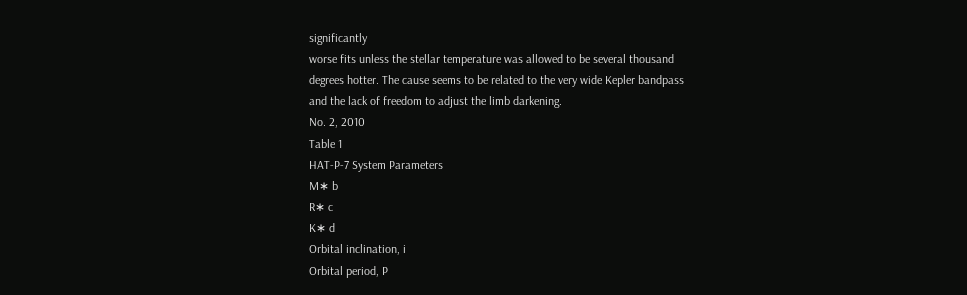significantly
worse fits unless the stellar temperature was allowed to be several thousand
degrees hotter. The cause seems to be related to the very wide Kepler bandpass
and the lack of freedom to adjust the limb darkening.
No. 2, 2010
Table 1
HAT-P-7 System Parameters
M∗ b
R∗ c
K∗ d
Orbital inclination, i
Orbital period, P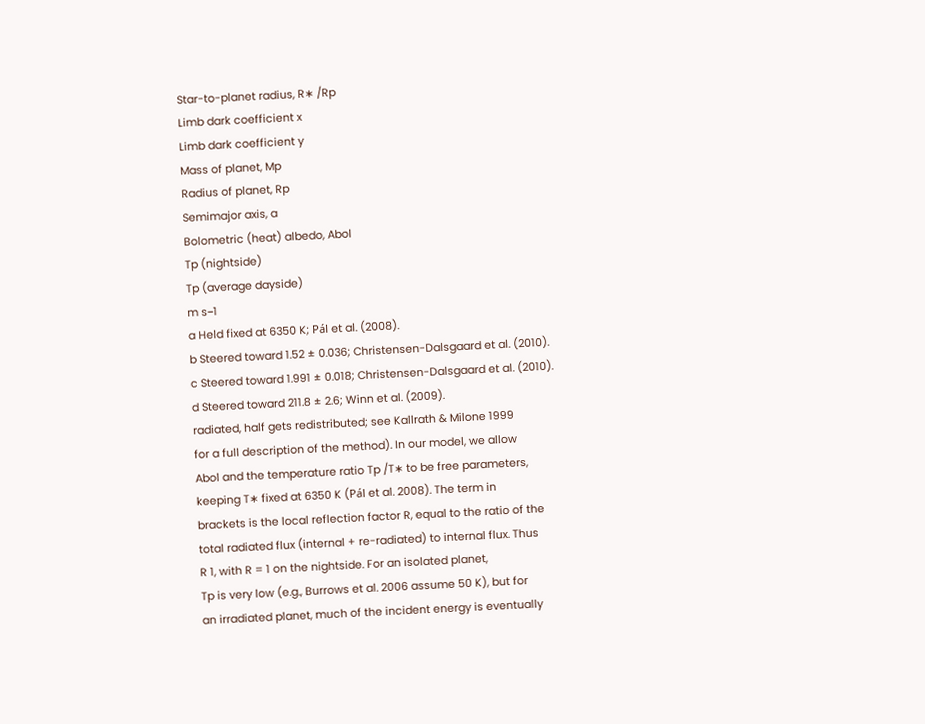Star-to-planet radius, R∗ /Rp
Limb dark coefficient x
Limb dark coefficient y
Mass of planet, Mp
Radius of planet, Rp
Semimajor axis, a
Bolometric (heat) albedo, Abol
Tp (nightside)
Tp (average dayside)
m s−1
a Held fixed at 6350 K; Pál et al. (2008).
b Steered toward 1.52 ± 0.036; Christensen-Dalsgaard et al. (2010).
c Steered toward 1.991 ± 0.018; Christensen-Dalsgaard et al. (2010).
d Steered toward 211.8 ± 2.6; Winn et al. (2009).
radiated, half gets redistributed; see Kallrath & Milone 1999
for a full description of the method). In our model, we allow
Abol and the temperature ratio Tp /T∗ to be free parameters,
keeping T∗ fixed at 6350 K (Pál et al. 2008). The term in
brackets is the local reflection factor R, equal to the ratio of the
total radiated flux (internal + re-radiated) to internal flux. Thus
R 1, with R = 1 on the nightside. For an isolated planet,
Tp is very low (e.g., Burrows et al. 2006 assume 50 K), but for
an irradiated planet, much of the incident energy is eventually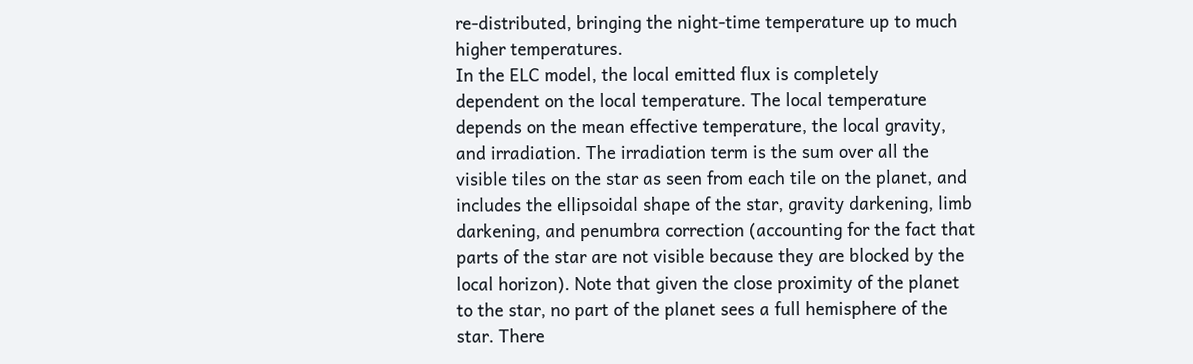re-distributed, bringing the night-time temperature up to much
higher temperatures.
In the ELC model, the local emitted flux is completely
dependent on the local temperature. The local temperature
depends on the mean effective temperature, the local gravity,
and irradiation. The irradiation term is the sum over all the
visible tiles on the star as seen from each tile on the planet, and
includes the ellipsoidal shape of the star, gravity darkening, limb
darkening, and penumbra correction (accounting for the fact that
parts of the star are not visible because they are blocked by the
local horizon). Note that given the close proximity of the planet
to the star, no part of the planet sees a full hemisphere of the
star. There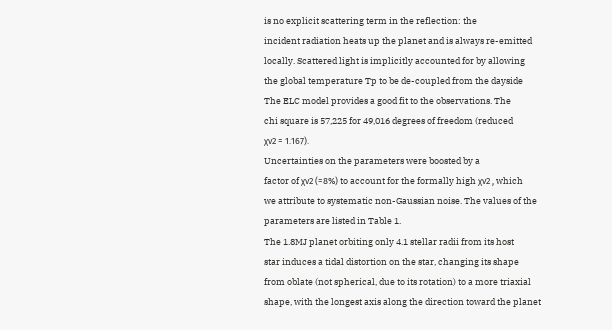is no explicit scattering term in the reflection: the
incident radiation heats up the planet and is always re-emitted
locally. Scattered light is implicitly accounted for by allowing
the global temperature Tp to be de-coupled from the dayside
The ELC model provides a good fit to the observations. The
chi square is 57,225 for 49,016 degrees of freedom (reduced
χν2 = 1.167).
Uncertainties on the parameters were boosted by a
factor of χν2 (=8%) to account for the formally high χν2 , which
we attribute to systematic non-Gaussian noise. The values of the
parameters are listed in Table 1.
The 1.8MJ planet orbiting only 4.1 stellar radii from its host
star induces a tidal distortion on the star, changing its shape
from oblate (not spherical, due to its rotation) to a more triaxial
shape, with the longest axis along the direction toward the planet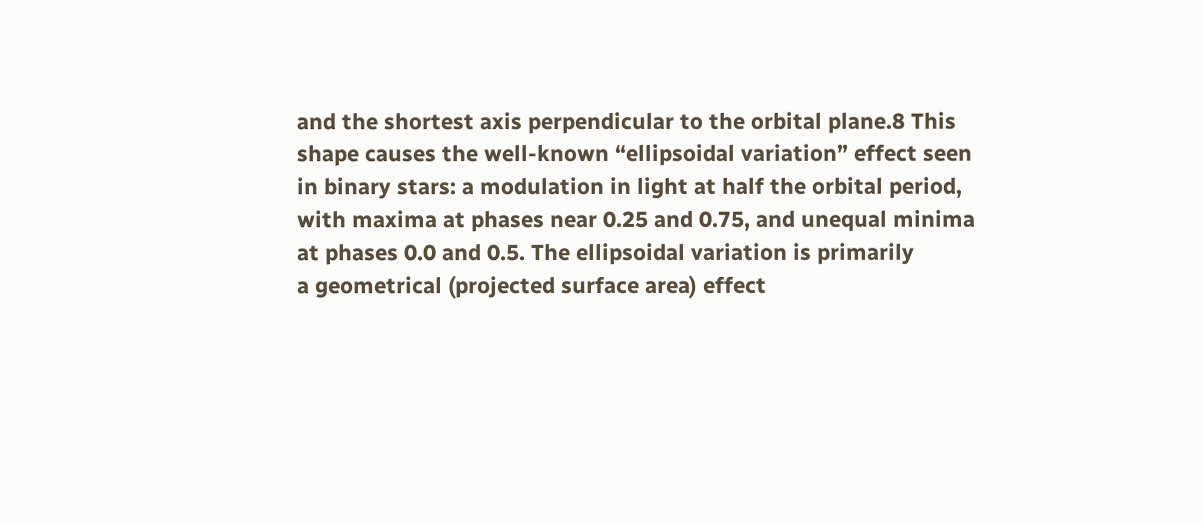and the shortest axis perpendicular to the orbital plane.8 This
shape causes the well-known “ellipsoidal variation” effect seen
in binary stars: a modulation in light at half the orbital period,
with maxima at phases near 0.25 and 0.75, and unequal minima
at phases 0.0 and 0.5. The ellipsoidal variation is primarily
a geometrical (projected surface area) effect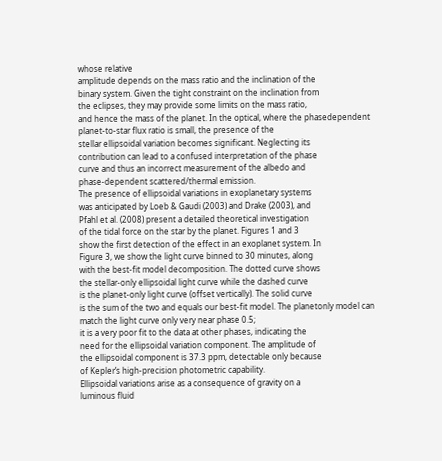whose relative
amplitude depends on the mass ratio and the inclination of the
binary system. Given the tight constraint on the inclination from
the eclipses, they may provide some limits on the mass ratio,
and hence the mass of the planet. In the optical, where the phasedependent planet-to-star flux ratio is small, the presence of the
stellar ellipsoidal variation becomes significant. Neglecting its
contribution can lead to a confused interpretation of the phase
curve and thus an incorrect measurement of the albedo and
phase-dependent scattered/thermal emission.
The presence of ellipsoidal variations in exoplanetary systems
was anticipated by Loeb & Gaudi (2003) and Drake (2003), and
Pfahl et al. (2008) present a detailed theoretical investigation
of the tidal force on the star by the planet. Figures 1 and 3
show the first detection of the effect in an exoplanet system. In
Figure 3, we show the light curve binned to 30 minutes, along
with the best-fit model decomposition. The dotted curve shows
the stellar-only ellipsoidal light curve while the dashed curve
is the planet-only light curve (offset vertically). The solid curve
is the sum of the two and equals our best-fit model. The planetonly model can match the light curve only very near phase 0.5;
it is a very poor fit to the data at other phases, indicating the
need for the ellipsoidal variation component. The amplitude of
the ellipsoidal component is 37.3 ppm, detectable only because
of Kepler’s high-precision photometric capability.
Ellipsoidal variations arise as a consequence of gravity on a
luminous fluid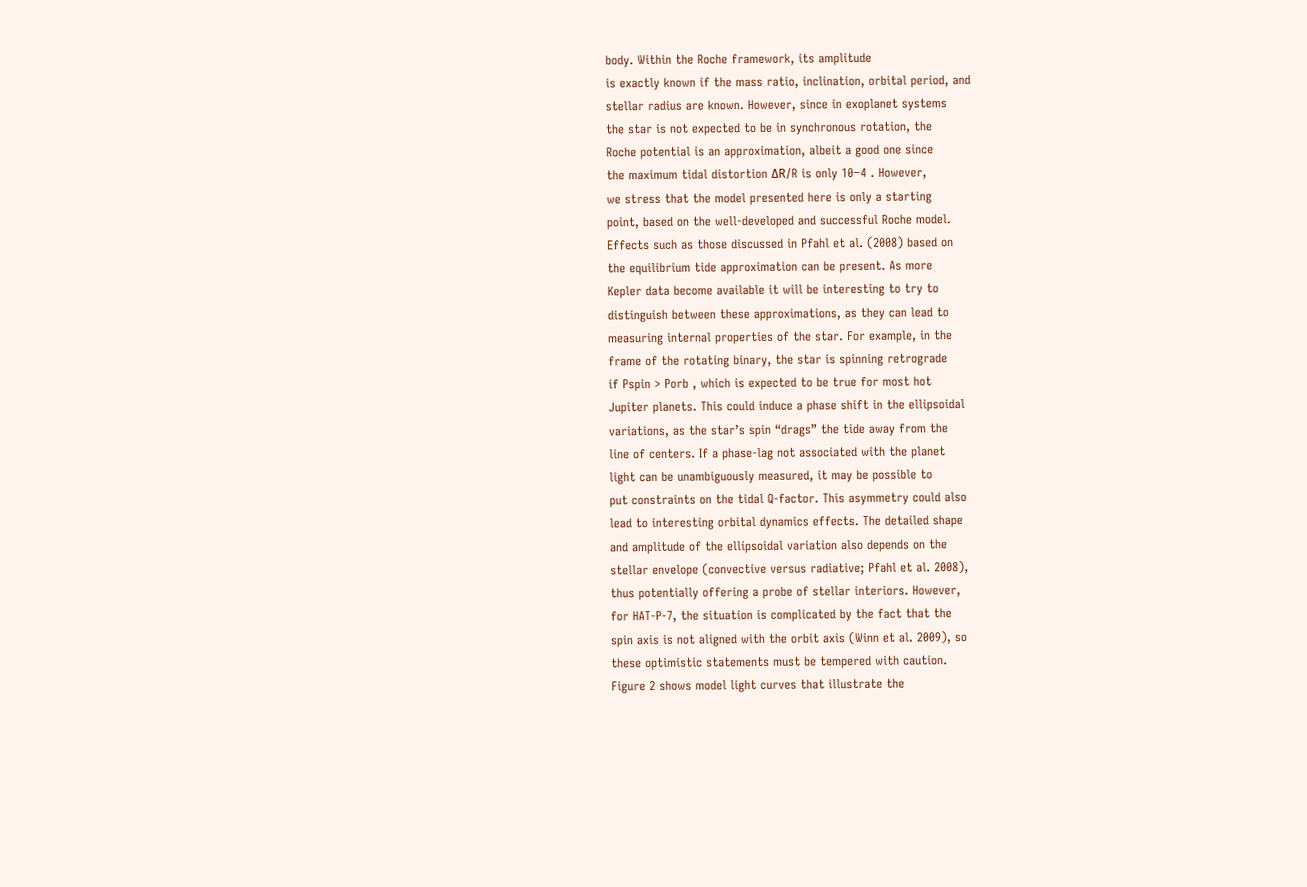body. Within the Roche framework, its amplitude
is exactly known if the mass ratio, inclination, orbital period, and
stellar radius are known. However, since in exoplanet systems
the star is not expected to be in synchronous rotation, the
Roche potential is an approximation, albeit a good one since
the maximum tidal distortion ΔR/R is only 10−4 . However,
we stress that the model presented here is only a starting
point, based on the well-developed and successful Roche model.
Effects such as those discussed in Pfahl et al. (2008) based on
the equilibrium tide approximation can be present. As more
Kepler data become available it will be interesting to try to
distinguish between these approximations, as they can lead to
measuring internal properties of the star. For example, in the
frame of the rotating binary, the star is spinning retrograde
if Pspin > Porb , which is expected to be true for most hot
Jupiter planets. This could induce a phase shift in the ellipsoidal
variations, as the star’s spin “drags” the tide away from the
line of centers. If a phase-lag not associated with the planet
light can be unambiguously measured, it may be possible to
put constraints on the tidal Q-factor. This asymmetry could also
lead to interesting orbital dynamics effects. The detailed shape
and amplitude of the ellipsoidal variation also depends on the
stellar envelope (convective versus radiative; Pfahl et al. 2008),
thus potentially offering a probe of stellar interiors. However,
for HAT-P-7, the situation is complicated by the fact that the
spin axis is not aligned with the orbit axis (Winn et al. 2009), so
these optimistic statements must be tempered with caution.
Figure 2 shows model light curves that illustrate the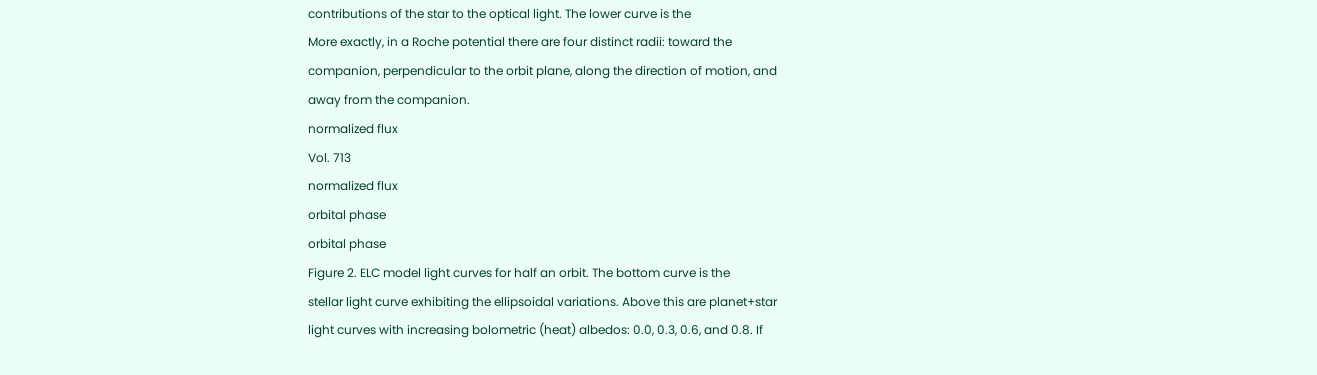contributions of the star to the optical light. The lower curve is the
More exactly, in a Roche potential there are four distinct radii: toward the
companion, perpendicular to the orbit plane, along the direction of motion, and
away from the companion.
normalized flux
Vol. 713
normalized flux
orbital phase
orbital phase
Figure 2. ELC model light curves for half an orbit. The bottom curve is the
stellar light curve exhibiting the ellipsoidal variations. Above this are planet+star
light curves with increasing bolometric (heat) albedos: 0.0, 0.3, 0.6, and 0.8. If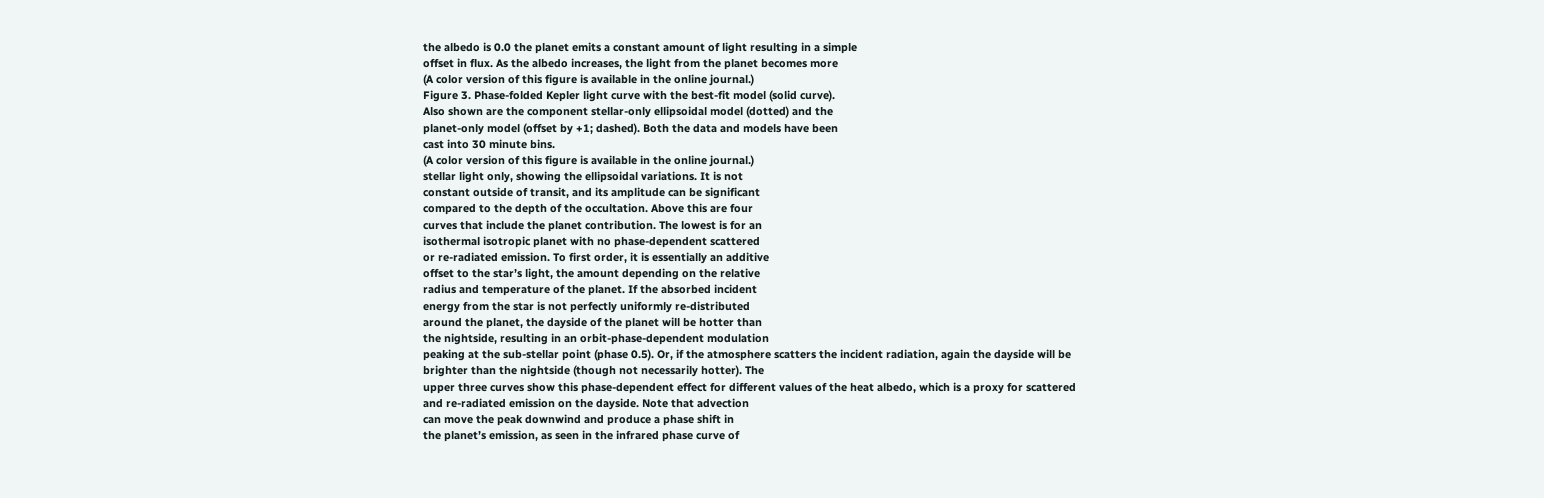the albedo is 0.0 the planet emits a constant amount of light resulting in a simple
offset in flux. As the albedo increases, the light from the planet becomes more
(A color version of this figure is available in the online journal.)
Figure 3. Phase-folded Kepler light curve with the best-fit model (solid curve).
Also shown are the component stellar-only ellipsoidal model (dotted) and the
planet-only model (offset by +1; dashed). Both the data and models have been
cast into 30 minute bins.
(A color version of this figure is available in the online journal.)
stellar light only, showing the ellipsoidal variations. It is not
constant outside of transit, and its amplitude can be significant
compared to the depth of the occultation. Above this are four
curves that include the planet contribution. The lowest is for an
isothermal isotropic planet with no phase-dependent scattered
or re-radiated emission. To first order, it is essentially an additive
offset to the star’s light, the amount depending on the relative
radius and temperature of the planet. If the absorbed incident
energy from the star is not perfectly uniformly re-distributed
around the planet, the dayside of the planet will be hotter than
the nightside, resulting in an orbit-phase-dependent modulation
peaking at the sub-stellar point (phase 0.5). Or, if the atmosphere scatters the incident radiation, again the dayside will be
brighter than the nightside (though not necessarily hotter). The
upper three curves show this phase-dependent effect for different values of the heat albedo, which is a proxy for scattered
and re-radiated emission on the dayside. Note that advection
can move the peak downwind and produce a phase shift in
the planet’s emission, as seen in the infrared phase curve of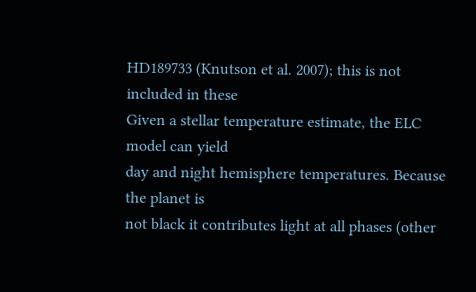HD189733 (Knutson et al. 2007); this is not included in these
Given a stellar temperature estimate, the ELC model can yield
day and night hemisphere temperatures. Because the planet is
not black it contributes light at all phases (other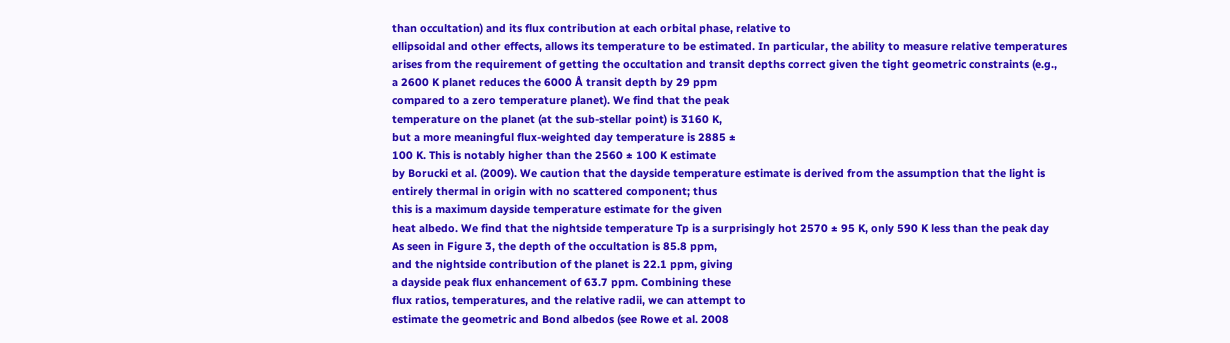than occultation) and its flux contribution at each orbital phase, relative to
ellipsoidal and other effects, allows its temperature to be estimated. In particular, the ability to measure relative temperatures
arises from the requirement of getting the occultation and transit depths correct given the tight geometric constraints (e.g.,
a 2600 K planet reduces the 6000 Å transit depth by 29 ppm
compared to a zero temperature planet). We find that the peak
temperature on the planet (at the sub-stellar point) is 3160 K,
but a more meaningful flux-weighted day temperature is 2885 ±
100 K. This is notably higher than the 2560 ± 100 K estimate
by Borucki et al. (2009). We caution that the dayside temperature estimate is derived from the assumption that the light is
entirely thermal in origin with no scattered component; thus
this is a maximum dayside temperature estimate for the given
heat albedo. We find that the nightside temperature Tp is a surprisingly hot 2570 ± 95 K, only 590 K less than the peak day
As seen in Figure 3, the depth of the occultation is 85.8 ppm,
and the nightside contribution of the planet is 22.1 ppm, giving
a dayside peak flux enhancement of 63.7 ppm. Combining these
flux ratios, temperatures, and the relative radii, we can attempt to
estimate the geometric and Bond albedos (see Rowe et al. 2008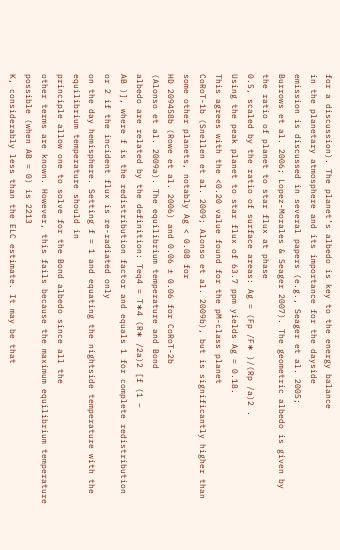for a discussion). The planet’s albedo is key to the energy balance
in the planetary atmosphere and its importance for the dayside
emission is discussed in several papers (e.g., Seager et al. 2005;
Burrows et al. 2006; Lopez-Morales & Seager 2007). The geometric albedo is given by the ratio of planet to star flux at phase
0.5, scaled by the ratio of surface areas: Ag = (Fp /F∗ )/(Rp /a)2 .
Using the peak planet to star flux of 63.7 ppm yields Ag = 0.18.
This agrees with the <0.20 value found for the pM-class planet
CoRoT-1b (Snellen et al. 2009; Alonso et al. 2009b), but is significantly higher than some other planets, notably Ag < 0.08 for
HD 209458b (Rowe et al. 2006) and 0.06 ± 0.06 for CoRoT-2b
(Alonso et al. 2009a). The equilibrium temperature and Bond
albedo are related by the definition: Teq4 = T∗4 (R∗ /2a)2 [f (1 −
AB )], where f is the redistribution factor and equals 1 for complete redistribution or 2 if the incident flux is re-radiated only
on the day hemisphere. Setting f = 1 and equating the nightside temperature with the equilibrium temperature should in
principle allow one to solve for the Bond albedo since all the
other terms are known. However, this fails because the maximum equilibrium temperature possible (when AB = 0) is 2213
K, considerably less than the ELC estimate. It may be that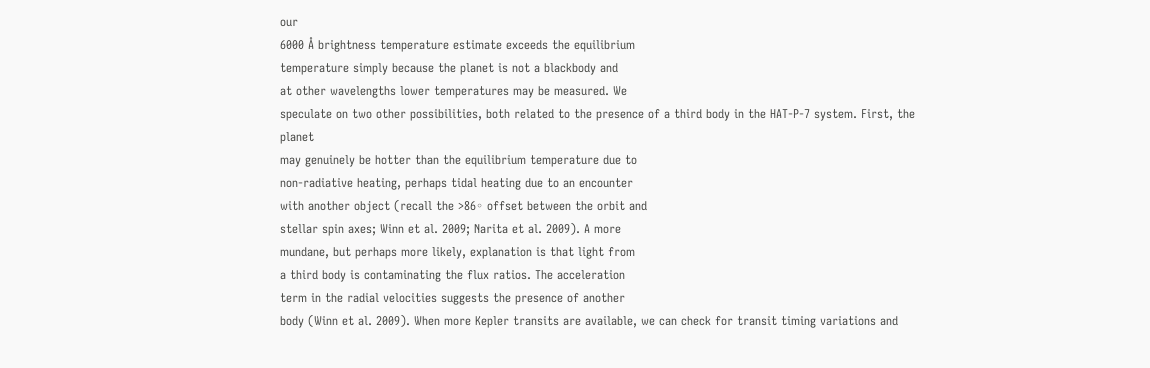our
6000 Å brightness temperature estimate exceeds the equilibrium
temperature simply because the planet is not a blackbody and
at other wavelengths lower temperatures may be measured. We
speculate on two other possibilities, both related to the presence of a third body in the HAT-P-7 system. First, the planet
may genuinely be hotter than the equilibrium temperature due to
non-radiative heating, perhaps tidal heating due to an encounter
with another object (recall the >86◦ offset between the orbit and
stellar spin axes; Winn et al. 2009; Narita et al. 2009). A more
mundane, but perhaps more likely, explanation is that light from
a third body is contaminating the flux ratios. The acceleration
term in the radial velocities suggests the presence of another
body (Winn et al. 2009). When more Kepler transits are available, we can check for transit timing variations and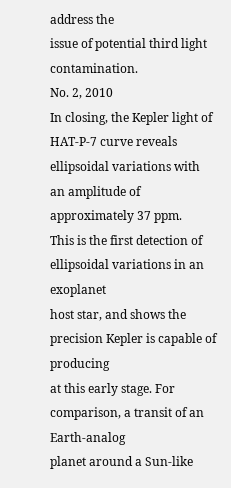address the
issue of potential third light contamination.
No. 2, 2010
In closing, the Kepler light of HAT-P-7 curve reveals ellipsoidal variations with an amplitude of approximately 37 ppm.
This is the first detection of ellipsoidal variations in an exoplanet
host star, and shows the precision Kepler is capable of producing
at this early stage. For comparison, a transit of an Earth-analog
planet around a Sun-like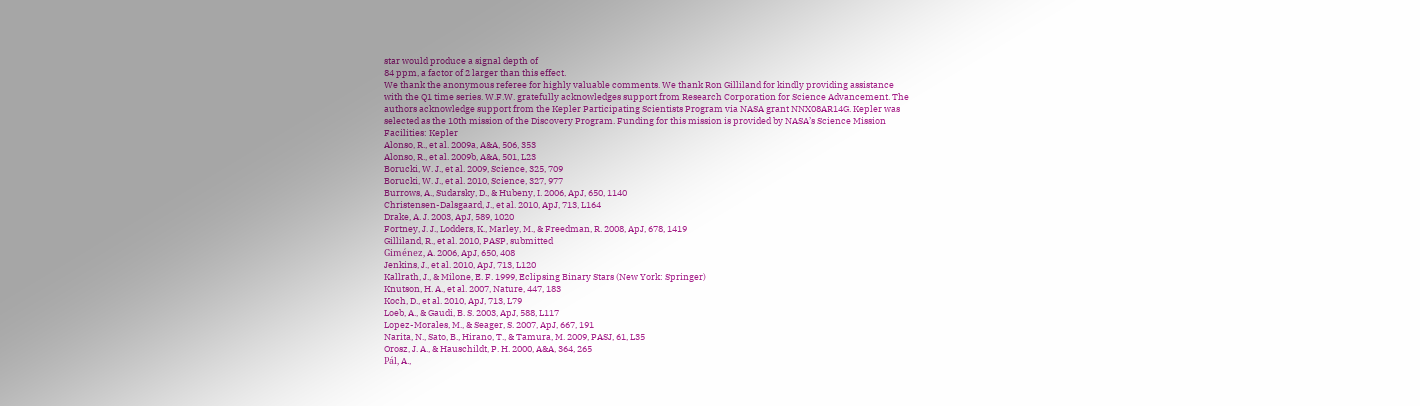star would produce a signal depth of
84 ppm, a factor of 2 larger than this effect.
We thank the anonymous referee for highly valuable comments. We thank Ron Gilliland for kindly providing assistance
with the Q1 time series. W.F.W. gratefully acknowledges support from Research Corporation for Science Advancement. The
authors acknowledge support from the Kepler Participating Scientists Program via NASA grant NNX08AR14G. Kepler was
selected as the 10th mission of the Discovery Program. Funding for this mission is provided by NASA’s Science Mission
Facilities: Kepler
Alonso, R., et al. 2009a, A&A, 506, 353
Alonso, R., et al. 2009b, A&A, 501, L23
Borucki, W. J., et al. 2009, Science, 325, 709
Borucki, W. J., et al. 2010, Science, 327, 977
Burrows, A., Sudarsky, D., & Hubeny, I. 2006, ApJ, 650, 1140
Christensen-Dalsgaard, J., et al. 2010, ApJ, 713, L164
Drake, A. J. 2003, ApJ, 589, 1020
Fortney, J. J., Lodders, K., Marley, M., & Freedman, R. 2008, ApJ, 678, 1419
Gilliland, R., et al. 2010, PASP, submitted
Giménez, A. 2006, ApJ, 650, 408
Jenkins, J., et al. 2010, ApJ, 713, L120
Kallrath, J., & Milone, E. F. 1999, Eclipsing Binary Stars (New York: Springer)
Knutson, H. A., et al. 2007, Nature, 447, 183
Koch, D., et al. 2010, ApJ, 713, L79
Loeb, A., & Gaudi, B. S. 2003, ApJ, 588, L117
Lopez-Morales, M., & Seager, S. 2007, ApJ, 667, 191
Narita, N., Sato, B., Hirano, T., & Tamura, M. 2009, PASJ, 61, L35
Orosz, J. A., & Hauschildt, P. H. 2000, A&A, 364, 265
Pál, A.,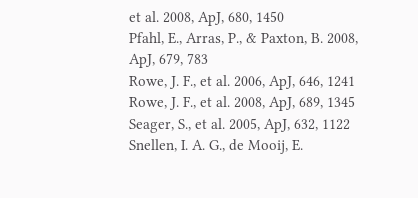et al. 2008, ApJ, 680, 1450
Pfahl, E., Arras, P., & Paxton, B. 2008, ApJ, 679, 783
Rowe, J. F., et al. 2006, ApJ, 646, 1241
Rowe, J. F., et al. 2008, ApJ, 689, 1345
Seager, S., et al. 2005, ApJ, 632, 1122
Snellen, I. A. G., de Mooij, E.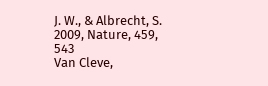J. W., & Albrecht, S. 2009, Nature, 459, 543
Van Cleve,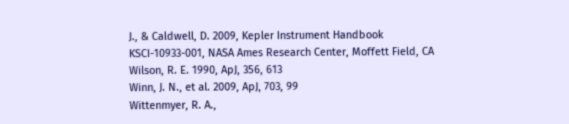J., & Caldwell, D. 2009, Kepler Instrument Handbook
KSCI-10933-001, NASA Ames Research Center, Moffett Field, CA
Wilson, R. E. 1990, ApJ, 356, 613
Winn, J. N., et al. 2009, ApJ, 703, 99
Wittenmyer, R. A.,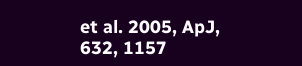et al. 2005, ApJ, 632, 1157